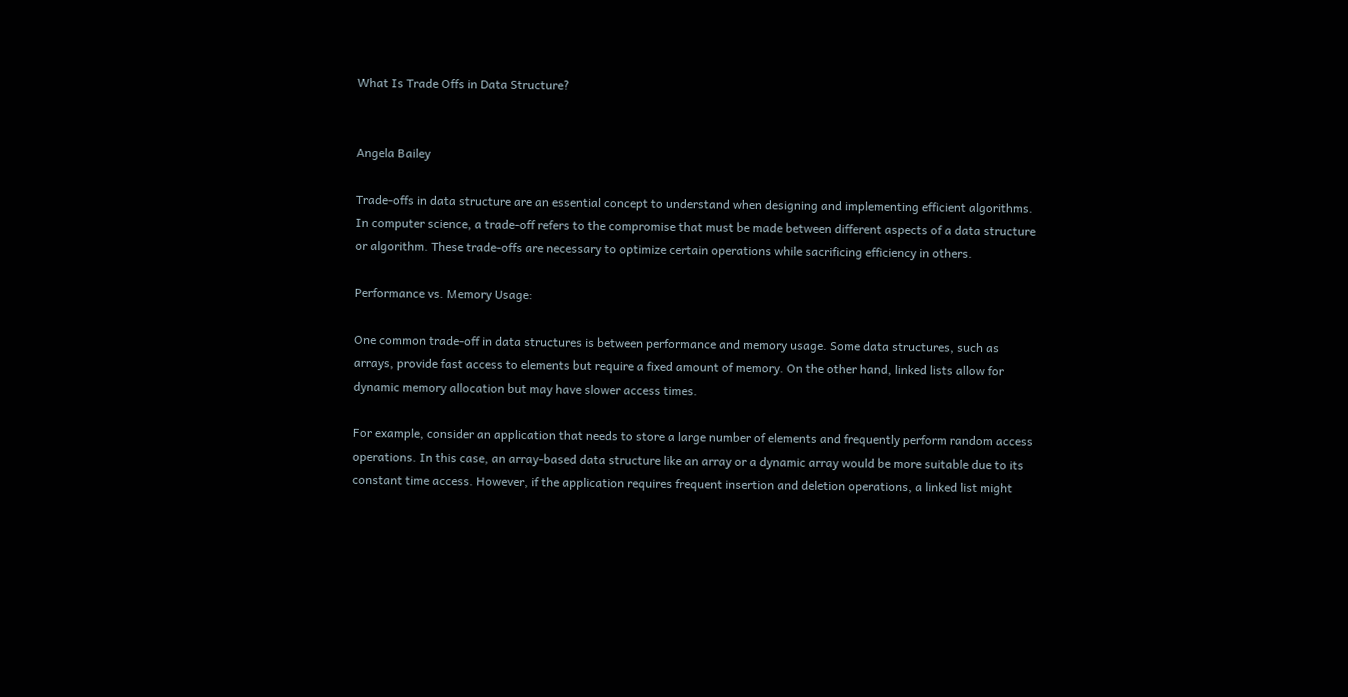What Is Trade Offs in Data Structure?


Angela Bailey

Trade-offs in data structure are an essential concept to understand when designing and implementing efficient algorithms. In computer science, a trade-off refers to the compromise that must be made between different aspects of a data structure or algorithm. These trade-offs are necessary to optimize certain operations while sacrificing efficiency in others.

Performance vs. Memory Usage:

One common trade-off in data structures is between performance and memory usage. Some data structures, such as arrays, provide fast access to elements but require a fixed amount of memory. On the other hand, linked lists allow for dynamic memory allocation but may have slower access times.

For example, consider an application that needs to store a large number of elements and frequently perform random access operations. In this case, an array-based data structure like an array or a dynamic array would be more suitable due to its constant time access. However, if the application requires frequent insertion and deletion operations, a linked list might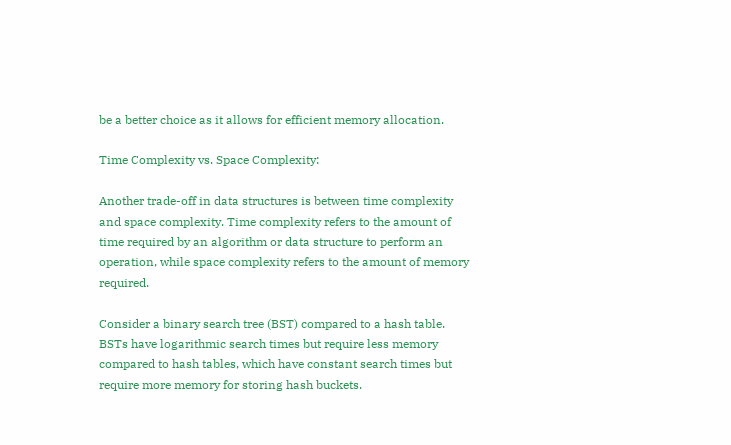be a better choice as it allows for efficient memory allocation.

Time Complexity vs. Space Complexity:

Another trade-off in data structures is between time complexity and space complexity. Time complexity refers to the amount of time required by an algorithm or data structure to perform an operation, while space complexity refers to the amount of memory required.

Consider a binary search tree (BST) compared to a hash table. BSTs have logarithmic search times but require less memory compared to hash tables, which have constant search times but require more memory for storing hash buckets.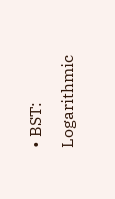• BST: Logarithmic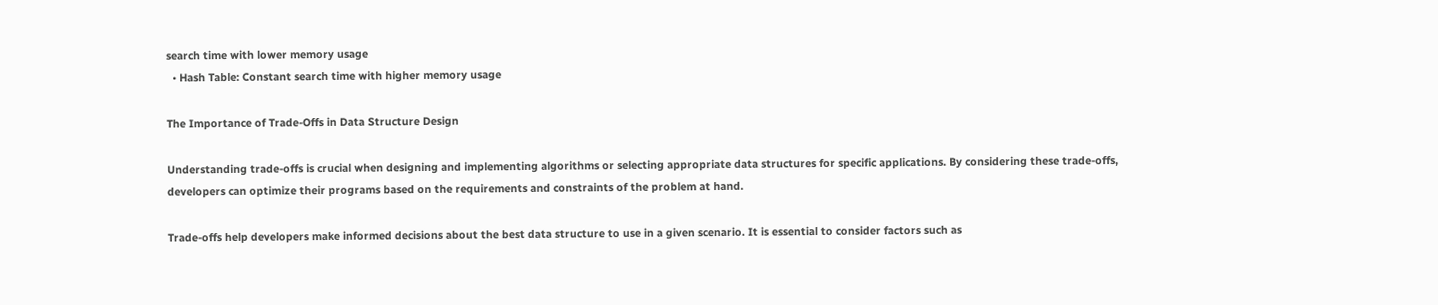search time with lower memory usage
  • Hash Table: Constant search time with higher memory usage

The Importance of Trade-Offs in Data Structure Design

Understanding trade-offs is crucial when designing and implementing algorithms or selecting appropriate data structures for specific applications. By considering these trade-offs, developers can optimize their programs based on the requirements and constraints of the problem at hand.

Trade-offs help developers make informed decisions about the best data structure to use in a given scenario. It is essential to consider factors such as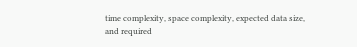time complexity, space complexity, expected data size, and required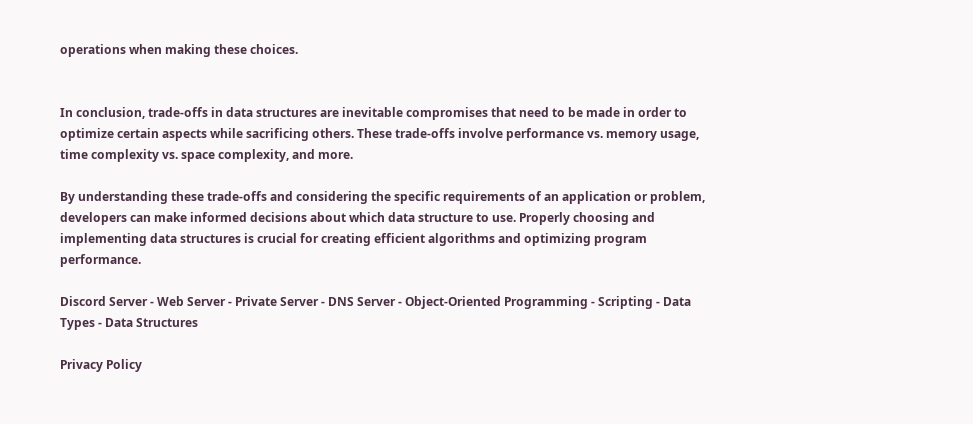operations when making these choices.


In conclusion, trade-offs in data structures are inevitable compromises that need to be made in order to optimize certain aspects while sacrificing others. These trade-offs involve performance vs. memory usage, time complexity vs. space complexity, and more.

By understanding these trade-offs and considering the specific requirements of an application or problem, developers can make informed decisions about which data structure to use. Properly choosing and implementing data structures is crucial for creating efficient algorithms and optimizing program performance.

Discord Server - Web Server - Private Server - DNS Server - Object-Oriented Programming - Scripting - Data Types - Data Structures

Privacy Policy